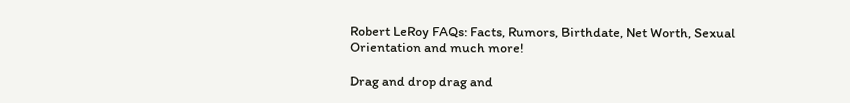Robert LeRoy FAQs: Facts, Rumors, Birthdate, Net Worth, Sexual Orientation and much more!

Drag and drop drag and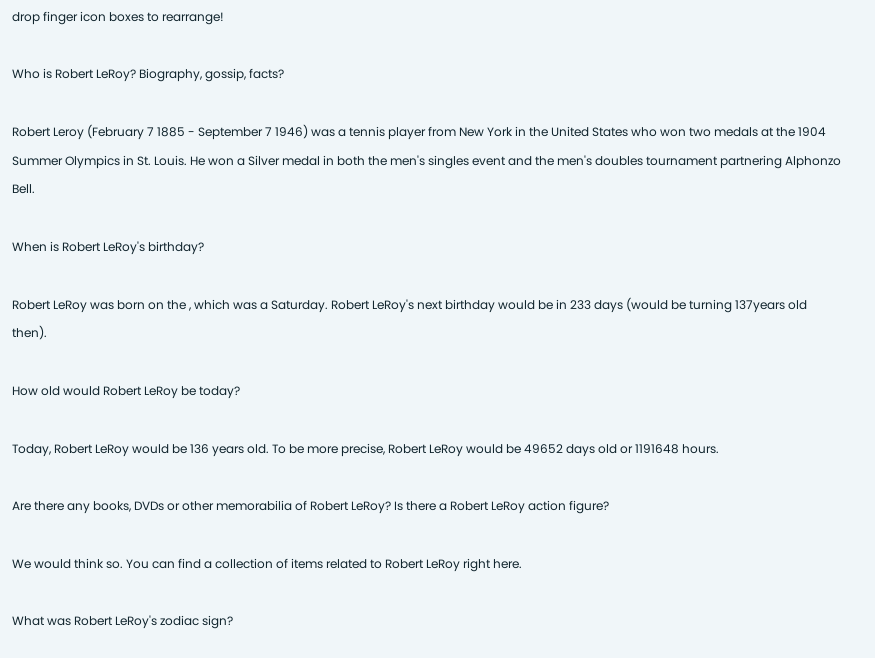drop finger icon boxes to rearrange!

Who is Robert LeRoy? Biography, gossip, facts?

Robert Leroy (February 7 1885 - September 7 1946) was a tennis player from New York in the United States who won two medals at the 1904 Summer Olympics in St. Louis. He won a Silver medal in both the men's singles event and the men's doubles tournament partnering Alphonzo Bell.

When is Robert LeRoy's birthday?

Robert LeRoy was born on the , which was a Saturday. Robert LeRoy's next birthday would be in 233 days (would be turning 137years old then).

How old would Robert LeRoy be today?

Today, Robert LeRoy would be 136 years old. To be more precise, Robert LeRoy would be 49652 days old or 1191648 hours.

Are there any books, DVDs or other memorabilia of Robert LeRoy? Is there a Robert LeRoy action figure?

We would think so. You can find a collection of items related to Robert LeRoy right here.

What was Robert LeRoy's zodiac sign?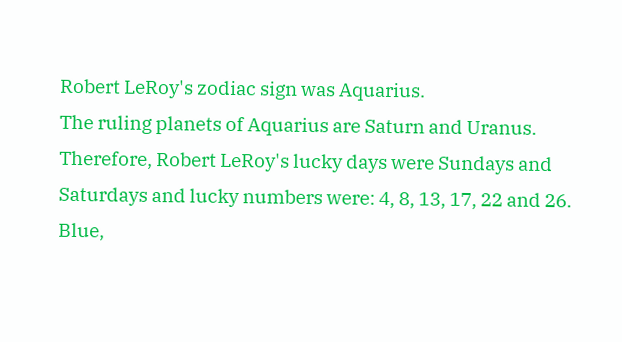Robert LeRoy's zodiac sign was Aquarius.
The ruling planets of Aquarius are Saturn and Uranus. Therefore, Robert LeRoy's lucky days were Sundays and Saturdays and lucky numbers were: 4, 8, 13, 17, 22 and 26. Blue,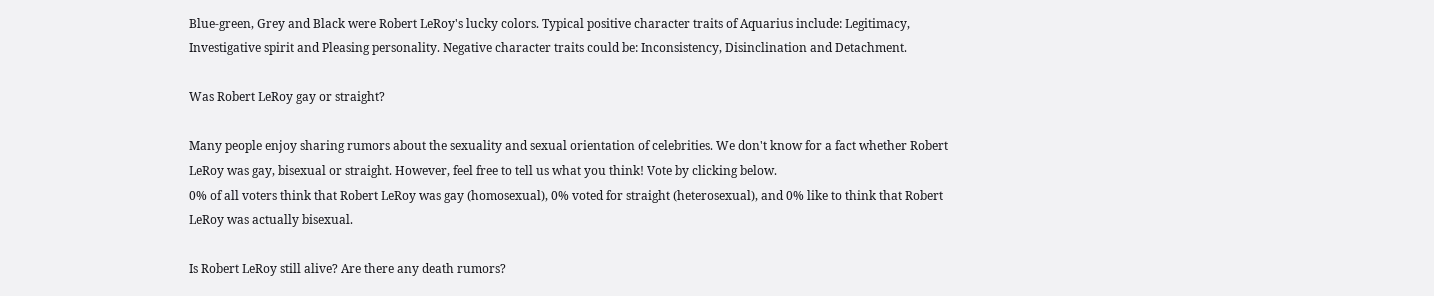Blue-green, Grey and Black were Robert LeRoy's lucky colors. Typical positive character traits of Aquarius include: Legitimacy, Investigative spirit and Pleasing personality. Negative character traits could be: Inconsistency, Disinclination and Detachment.

Was Robert LeRoy gay or straight?

Many people enjoy sharing rumors about the sexuality and sexual orientation of celebrities. We don't know for a fact whether Robert LeRoy was gay, bisexual or straight. However, feel free to tell us what you think! Vote by clicking below.
0% of all voters think that Robert LeRoy was gay (homosexual), 0% voted for straight (heterosexual), and 0% like to think that Robert LeRoy was actually bisexual.

Is Robert LeRoy still alive? Are there any death rumors?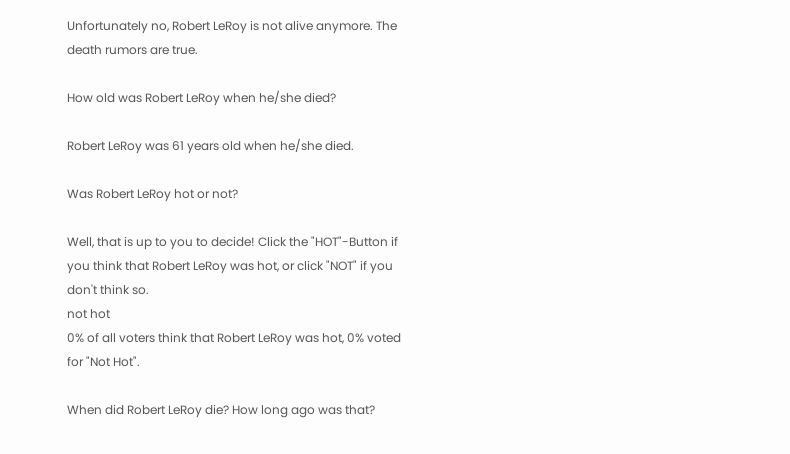Unfortunately no, Robert LeRoy is not alive anymore. The death rumors are true.

How old was Robert LeRoy when he/she died?

Robert LeRoy was 61 years old when he/she died.

Was Robert LeRoy hot or not?

Well, that is up to you to decide! Click the "HOT"-Button if you think that Robert LeRoy was hot, or click "NOT" if you don't think so.
not hot
0% of all voters think that Robert LeRoy was hot, 0% voted for "Not Hot".

When did Robert LeRoy die? How long ago was that?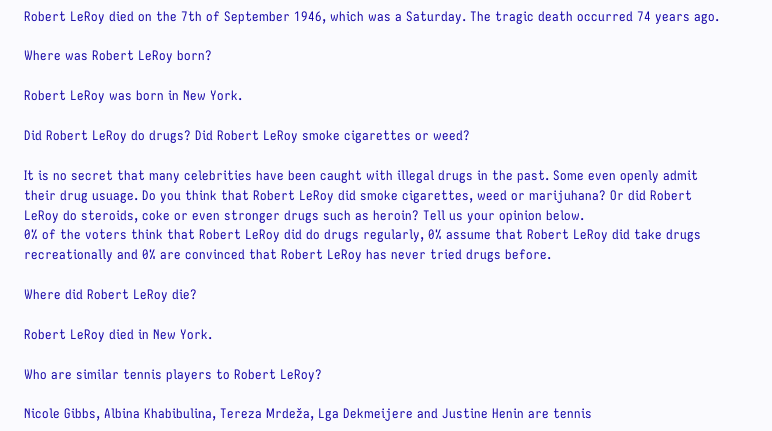Robert LeRoy died on the 7th of September 1946, which was a Saturday. The tragic death occurred 74 years ago.

Where was Robert LeRoy born?

Robert LeRoy was born in New York.

Did Robert LeRoy do drugs? Did Robert LeRoy smoke cigarettes or weed?

It is no secret that many celebrities have been caught with illegal drugs in the past. Some even openly admit their drug usuage. Do you think that Robert LeRoy did smoke cigarettes, weed or marijuhana? Or did Robert LeRoy do steroids, coke or even stronger drugs such as heroin? Tell us your opinion below.
0% of the voters think that Robert LeRoy did do drugs regularly, 0% assume that Robert LeRoy did take drugs recreationally and 0% are convinced that Robert LeRoy has never tried drugs before.

Where did Robert LeRoy die?

Robert LeRoy died in New York.

Who are similar tennis players to Robert LeRoy?

Nicole Gibbs, Albina Khabibulina, Tereza Mrdeža, Lga Dekmeijere and Justine Henin are tennis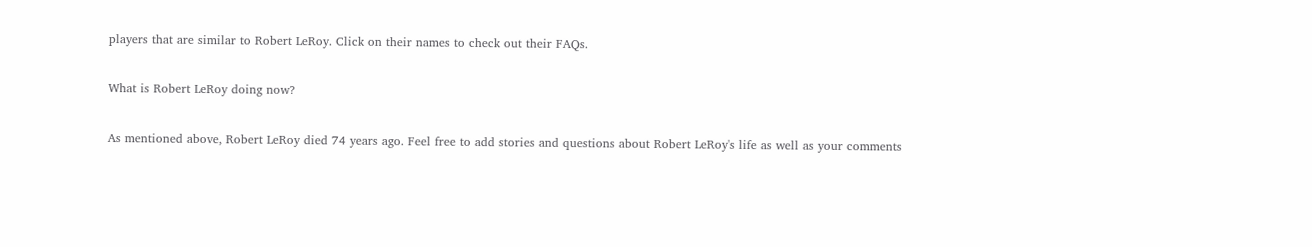players that are similar to Robert LeRoy. Click on their names to check out their FAQs.

What is Robert LeRoy doing now?

As mentioned above, Robert LeRoy died 74 years ago. Feel free to add stories and questions about Robert LeRoy's life as well as your comments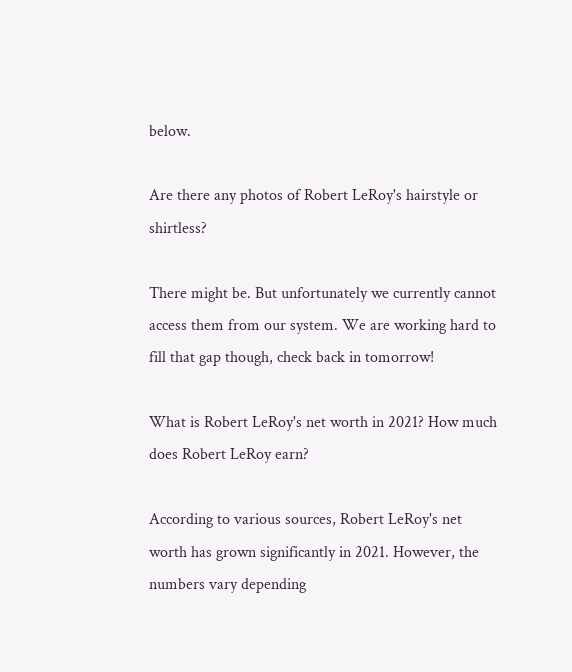below.

Are there any photos of Robert LeRoy's hairstyle or shirtless?

There might be. But unfortunately we currently cannot access them from our system. We are working hard to fill that gap though, check back in tomorrow!

What is Robert LeRoy's net worth in 2021? How much does Robert LeRoy earn?

According to various sources, Robert LeRoy's net worth has grown significantly in 2021. However, the numbers vary depending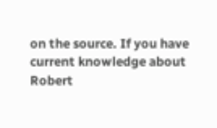on the source. If you have current knowledge about Robert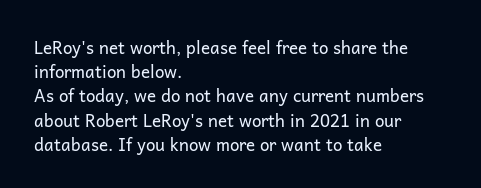LeRoy's net worth, please feel free to share the information below.
As of today, we do not have any current numbers about Robert LeRoy's net worth in 2021 in our database. If you know more or want to take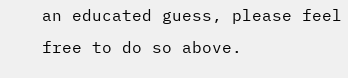an educated guess, please feel free to do so above.